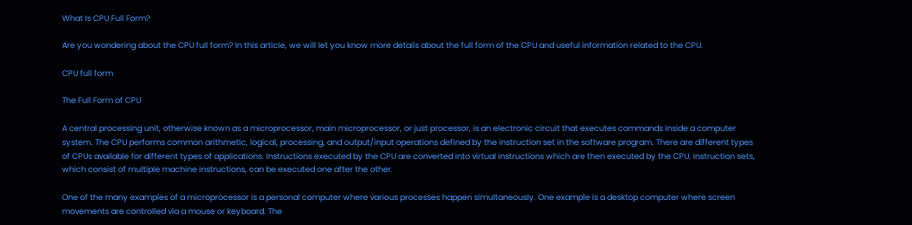What Is CPU Full Form?

Are you wondering about the CPU full form? In this article, we will let you know more details about the full form of the CPU and useful information related to the CPU.

CPU full form

The Full Form of CPU

A central processing unit, otherwise known as a microprocessor, main microprocessor, or just processor, is an electronic circuit that executes commands inside a computer system. The CPU performs common arithmetic, logical, processing, and output/input operations defined by the instruction set in the software program. There are different types of CPUs available for different types of applications. Instructions executed by the CPU are converted into virtual instructions which are then executed by the CPU. Instruction sets, which consist of multiple machine instructions, can be executed one after the other.

One of the many examples of a microprocessor is a personal computer where various processes happen simultaneously. One example is a desktop computer where screen movements are controlled via a mouse or keyboard. The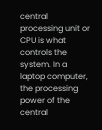central processing unit or CPU is what controls the system. In a laptop computer, the processing power of the central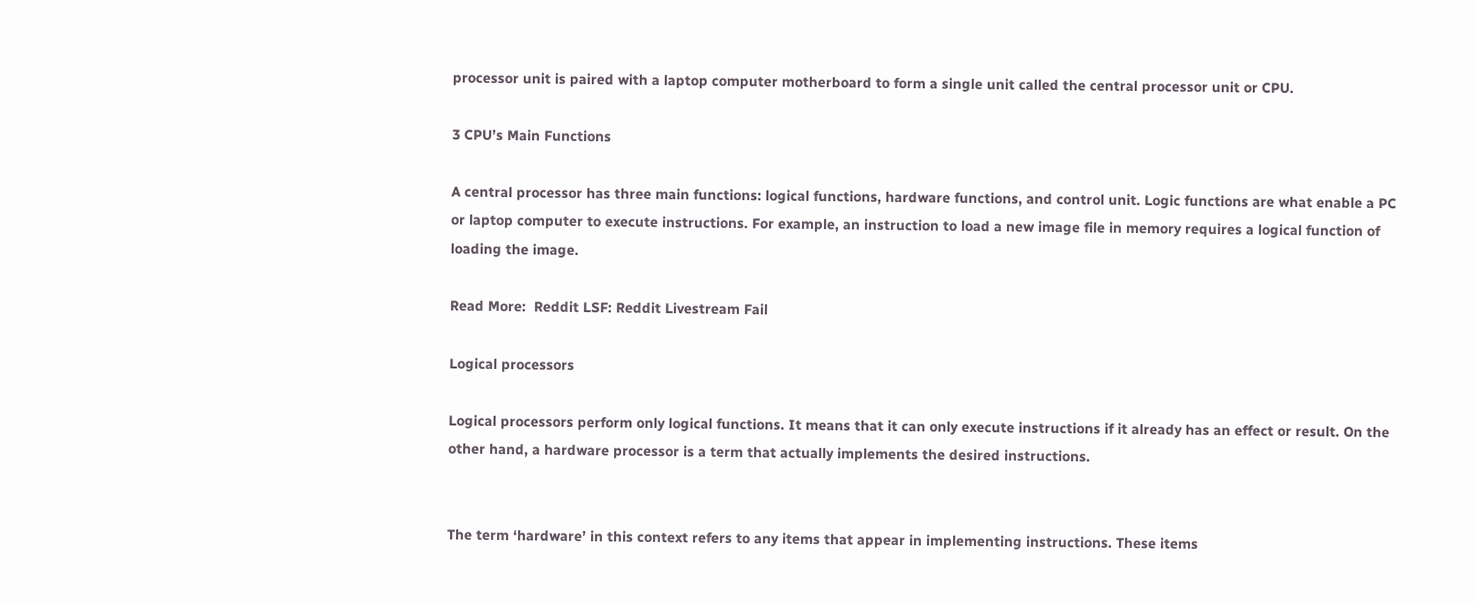processor unit is paired with a laptop computer motherboard to form a single unit called the central processor unit or CPU.

3 CPU’s Main Functions

A central processor has three main functions: logical functions, hardware functions, and control unit. Logic functions are what enable a PC or laptop computer to execute instructions. For example, an instruction to load a new image file in memory requires a logical function of loading the image.

Read More:  Reddit LSF: Reddit Livestream Fail

Logical processors

Logical processors perform only logical functions. It means that it can only execute instructions if it already has an effect or result. On the other hand, a hardware processor is a term that actually implements the desired instructions.


The term ‘hardware’ in this context refers to any items that appear in implementing instructions. These items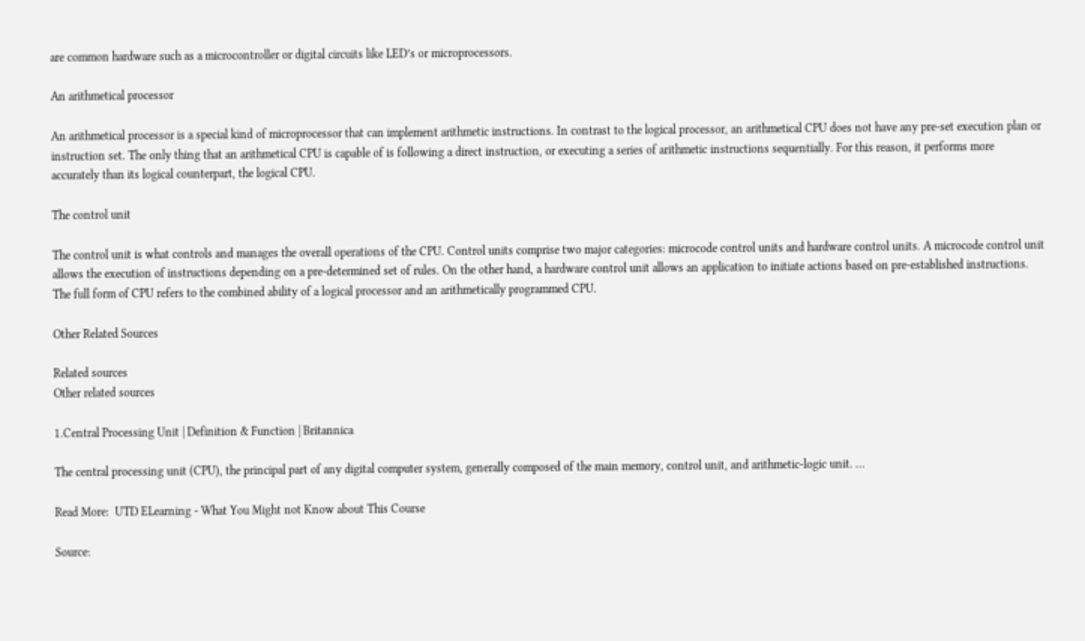are common hardware such as a microcontroller or digital circuits like LED’s or microprocessors.

An arithmetical processor

An arithmetical processor is a special kind of microprocessor that can implement arithmetic instructions. In contrast to the logical processor, an arithmetical CPU does not have any pre-set execution plan or instruction set. The only thing that an arithmetical CPU is capable of is following a direct instruction, or executing a series of arithmetic instructions sequentially. For this reason, it performs more accurately than its logical counterpart, the logical CPU.

The control unit

The control unit is what controls and manages the overall operations of the CPU. Control units comprise two major categories: microcode control units and hardware control units. A microcode control unit allows the execution of instructions depending on a pre-determined set of rules. On the other hand, a hardware control unit allows an application to initiate actions based on pre-established instructions. The full form of CPU refers to the combined ability of a logical processor and an arithmetically programmed CPU.

Other Related Sources

Related sources
Other related sources

1.Central Processing Unit | Definition & Function | Britannica

The central processing unit (CPU), the principal part of any digital computer system, generally composed of the main memory, control unit, and arithmetic-logic unit. …

Read More:  UTD ELearning - What You Might not Know about This Course

Source: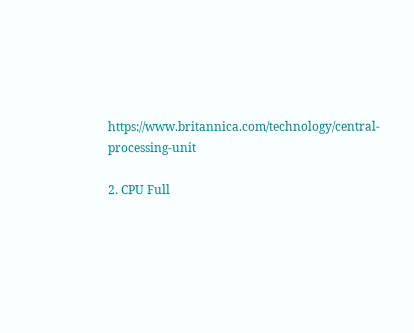https://www.britannica.com/technology/central-processing-unit

2. CPU Full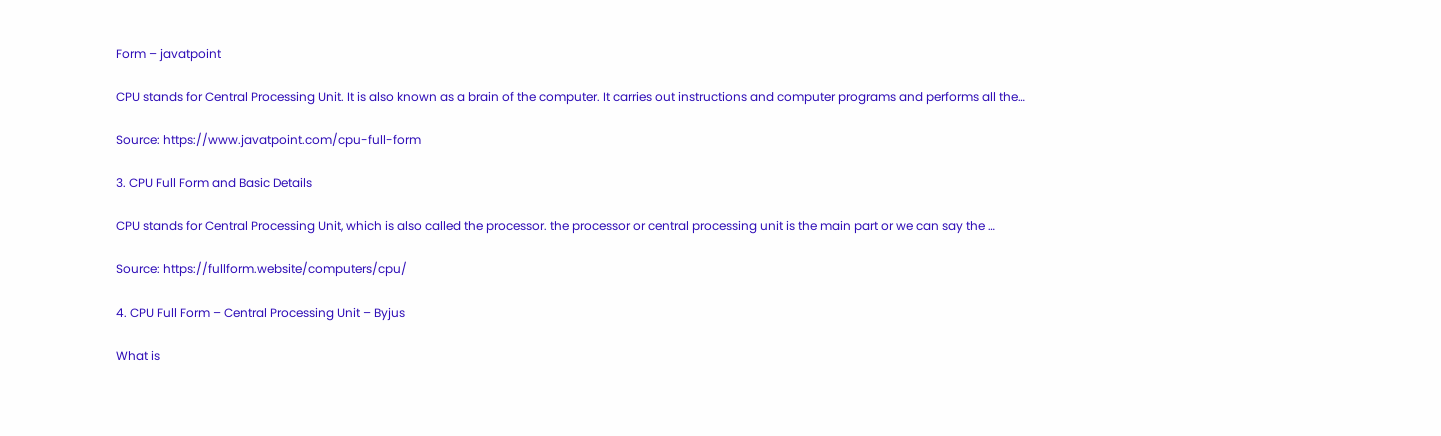Form – javatpoint

CPU stands for Central Processing Unit. It is also known as a brain of the computer. It carries out instructions and computer programs and performs all the…

Source: https://www.javatpoint.com/cpu-full-form

3. CPU Full Form and Basic Details

CPU stands for Central Processing Unit, which is also called the processor. the processor or central processing unit is the main part or we can say the …

Source: https://fullform.website/computers/cpu/

4. CPU Full Form – Central Processing Unit – Byjus

What is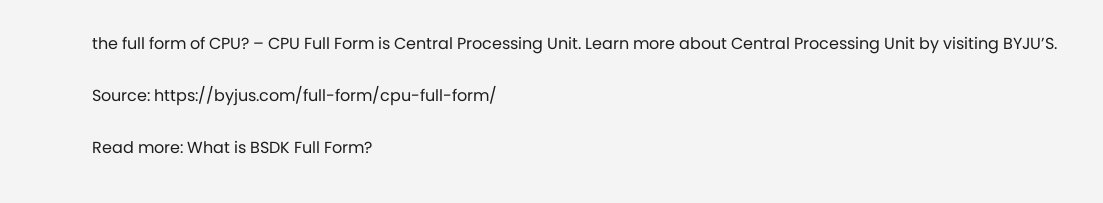the full form of CPU? – CPU Full Form is Central Processing Unit. Learn more about Central Processing Unit by visiting BYJU’S.

Source: https://byjus.com/full-form/cpu-full-form/

Read more: What is BSDK Full Form?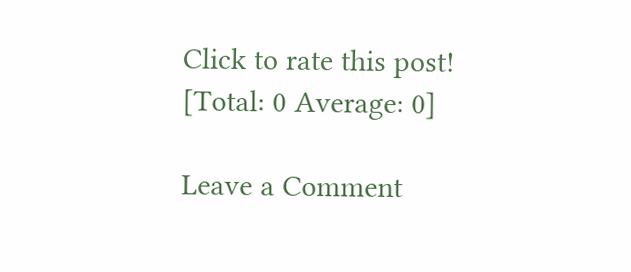Click to rate this post!
[Total: 0 Average: 0]

Leave a Comment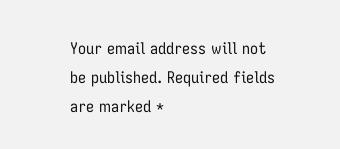Your email address will not be published. Required fields are marked *